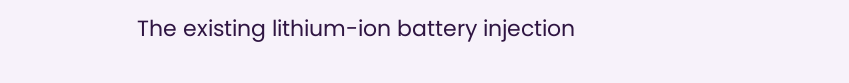The existing lithium-ion battery injection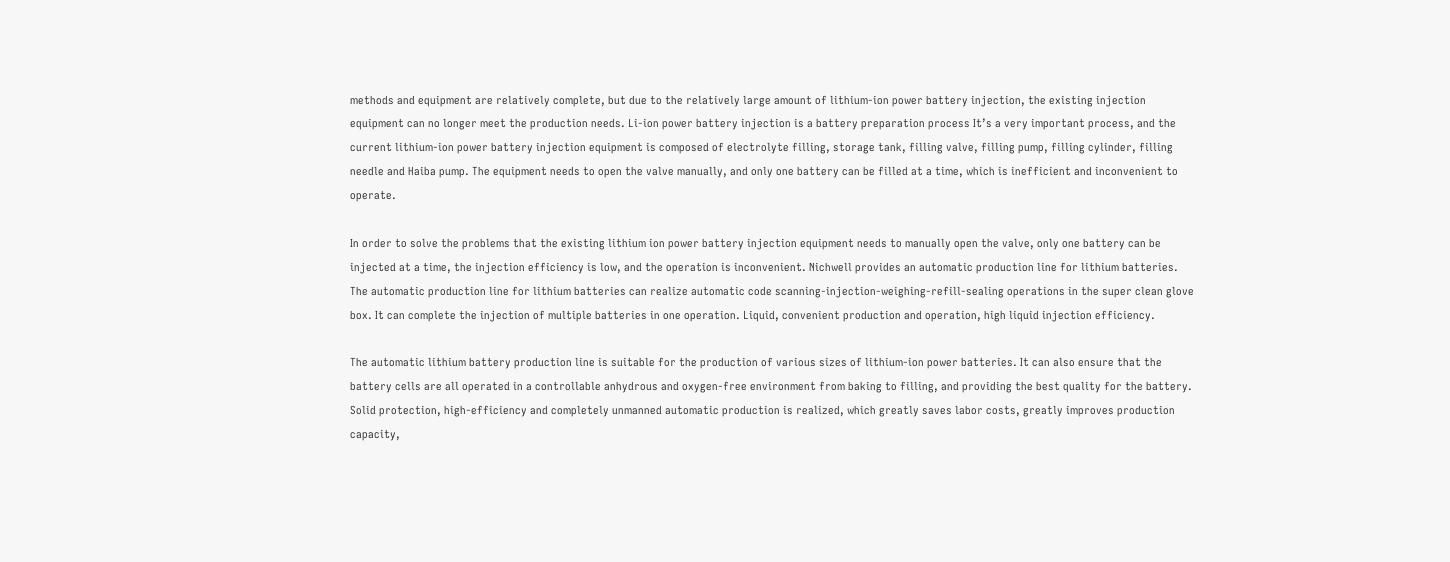methods and equipment are relatively complete, but due to the relatively large amount of lithium-ion power battery injection, the existing injection equipment can no longer meet the production needs. Li-ion power battery injection is a battery preparation process It’s a very important process, and the current lithium-ion power battery injection equipment is composed of electrolyte filling, storage tank, filling valve, filling pump, filling cylinder, filling needle and Haiba pump. The equipment needs to open the valve manually, and only one battery can be filled at a time, which is inefficient and inconvenient to operate.

In order to solve the problems that the existing lithium ion power battery injection equipment needs to manually open the valve, only one battery can be injected at a time, the injection efficiency is low, and the operation is inconvenient. Nichwell provides an automatic production line for lithium batteries. The automatic production line for lithium batteries can realize automatic code scanning-injection-weighing-refill-sealing operations in the super clean glove box. It can complete the injection of multiple batteries in one operation. Liquid, convenient production and operation, high liquid injection efficiency.

The automatic lithium battery production line is suitable for the production of various sizes of lithium-ion power batteries. It can also ensure that the battery cells are all operated in a controllable anhydrous and oxygen-free environment from baking to filling, and providing the best quality for the battery. Solid protection, high-efficiency and completely unmanned automatic production is realized, which greatly saves labor costs, greatly improves production capacity,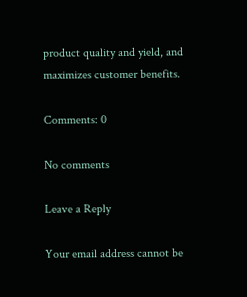product quality and yield, and maximizes customer benefits.

Comments: 0

No comments

Leave a Reply

Your email address cannot be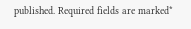published. Required fields are marked*